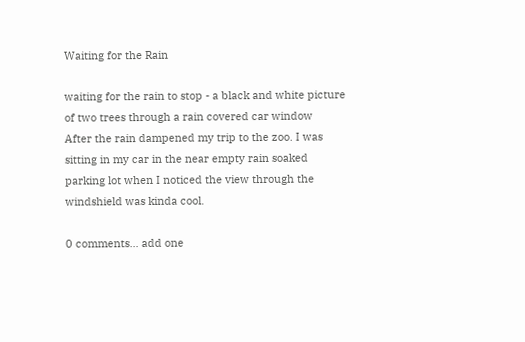Waiting for the Rain

waiting for the rain to stop - a black and white picture of two trees through a rain covered car window
After the rain dampened my trip to the zoo. I was sitting in my car in the near empty rain soaked parking lot when I noticed the view through the windshield was kinda cool.

0 comments… add one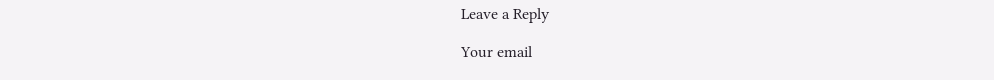Leave a Reply

Your email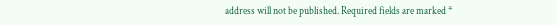address will not be published. Required fields are marked *